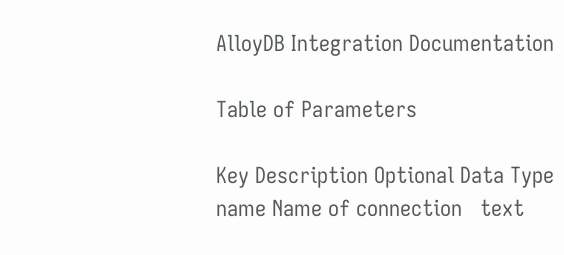AlloyDB Integration Documentation

Table of Parameters

Key Description Optional Data Type
name Name of connection   text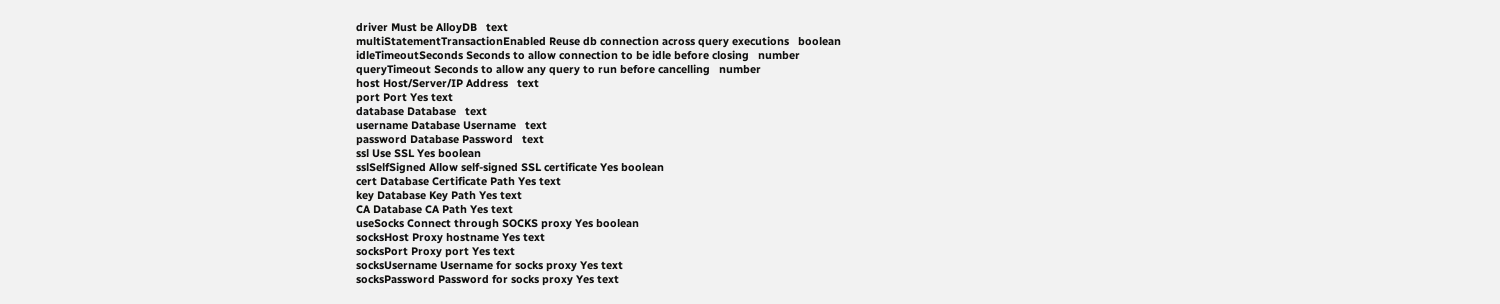driver Must be AlloyDB   text
multiStatementTransactionEnabled Reuse db connection across query executions   boolean
idleTimeoutSeconds Seconds to allow connection to be idle before closing   number
queryTimeout Seconds to allow any query to run before cancelling   number
host Host/Server/IP Address   text
port Port Yes text
database Database   text
username Database Username   text
password Database Password   text
ssl Use SSL Yes boolean
sslSelfSigned Allow self-signed SSL certificate Yes boolean
cert Database Certificate Path Yes text
key Database Key Path Yes text
CA Database CA Path Yes text
useSocks Connect through SOCKS proxy Yes boolean
socksHost Proxy hostname Yes text
socksPort Proxy port Yes text
socksUsername Username for socks proxy Yes text
socksPassword Password for socks proxy Yes text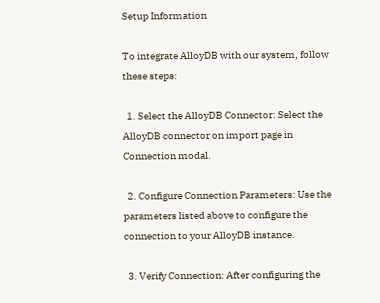Setup Information

To integrate AlloyDB with our system, follow these steps:

  1. Select the AlloyDB Connector: Select the AlloyDB connector on import page in Connection modal.

  2. Configure Connection Parameters: Use the parameters listed above to configure the connection to your AlloyDB instance.

  3. Verify Connection: After configuring the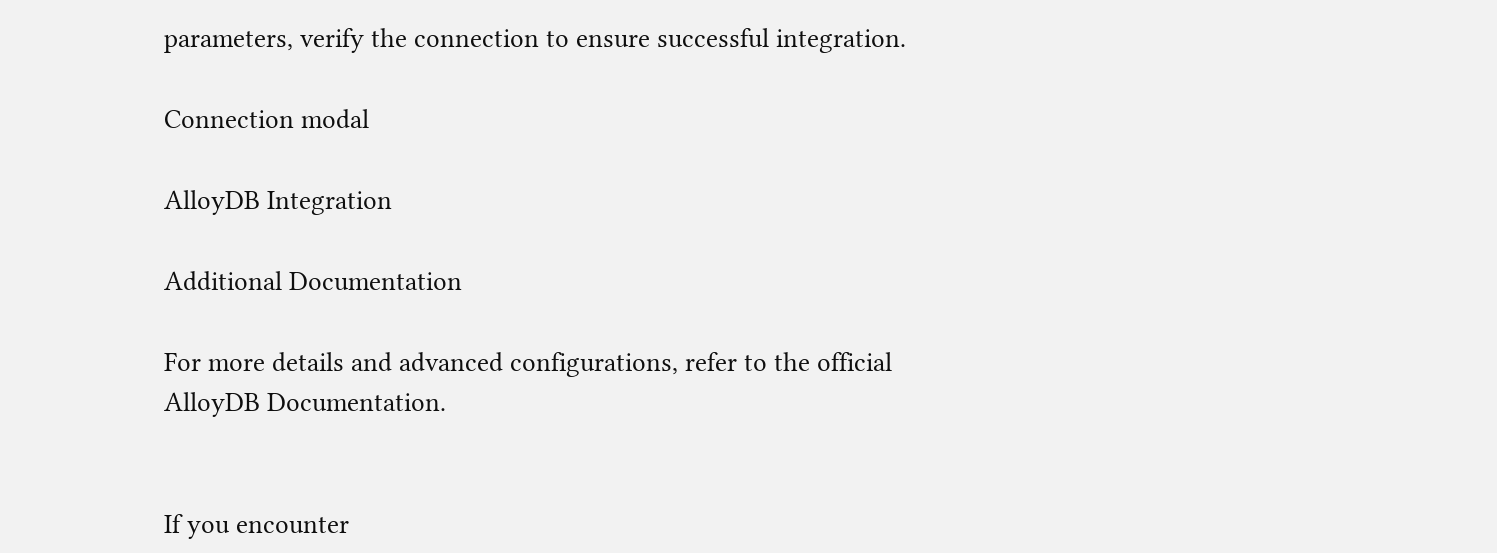parameters, verify the connection to ensure successful integration.

Connection modal

AlloyDB Integration

Additional Documentation

For more details and advanced configurations, refer to the official AlloyDB Documentation.


If you encounter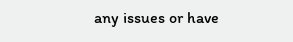any issues or have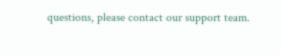questions, please contact our support team.